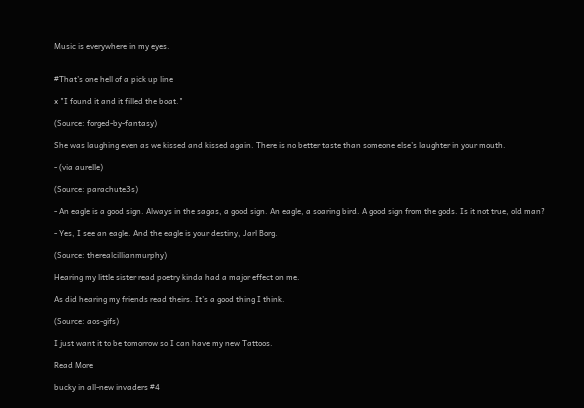Music is everywhere in my eyes.


#That’s one hell of a pick up line

x "I found it and it filled the boat."

(Source: forged-by-fantasy)

She was laughing even as we kissed and kissed again. There is no better taste than someone else’s laughter in your mouth.

- (via aurelle)

(Source: parachute3s)

- An eagle is a good sign. Always in the sagas, a good sign. An eagle, a soaring bird. A good sign from the gods. Is it not true, old man?

- Yes, I see an eagle. And the eagle is your destiny, Jarl Borg.

(Source: therealcillianmurphy)

Hearing my little sister read poetry kinda had a major effect on me.

As did hearing my friends read theirs. It’s a good thing I think.

(Source: aos-gifs)

I just want it to be tomorrow so I can have my new Tattoos.

Read More

bucky in all-new invaders #4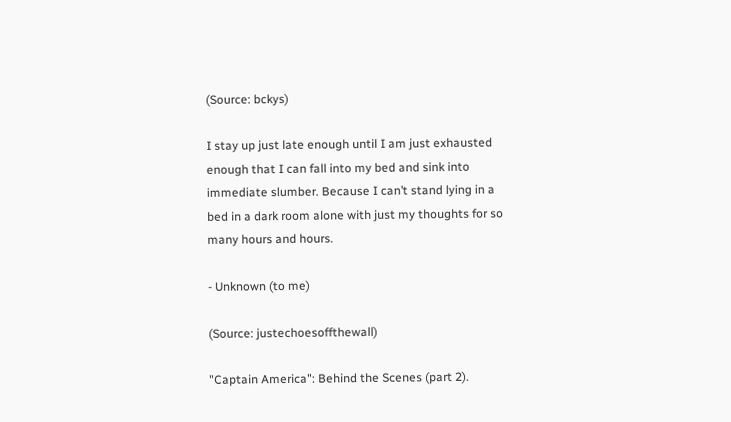(Source: bckys)

I stay up just late enough until I am just exhausted enough that I can fall into my bed and sink into immediate slumber. Because I can’t stand lying in a bed in a dark room alone with just my thoughts for so many hours and hours.

- Unknown (to me)

(Source: justechoesoffthewall)

"Captain America": Behind the Scenes (part 2).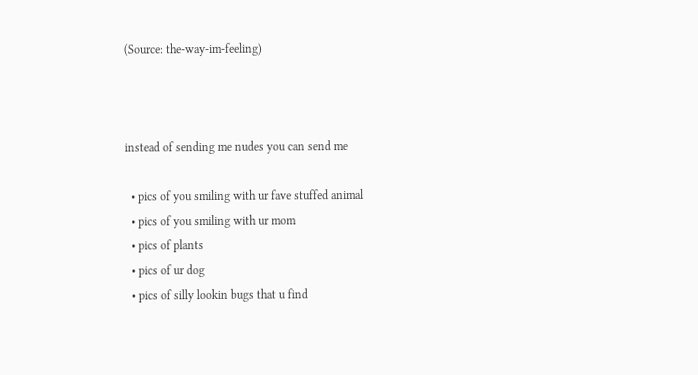(Source: the-way-im-feeling)



instead of sending me nudes you can send me

  • pics of you smiling with ur fave stuffed animal
  • pics of you smiling with ur mom
  • pics of plants
  • pics of ur dog
  • pics of silly lookin bugs that u find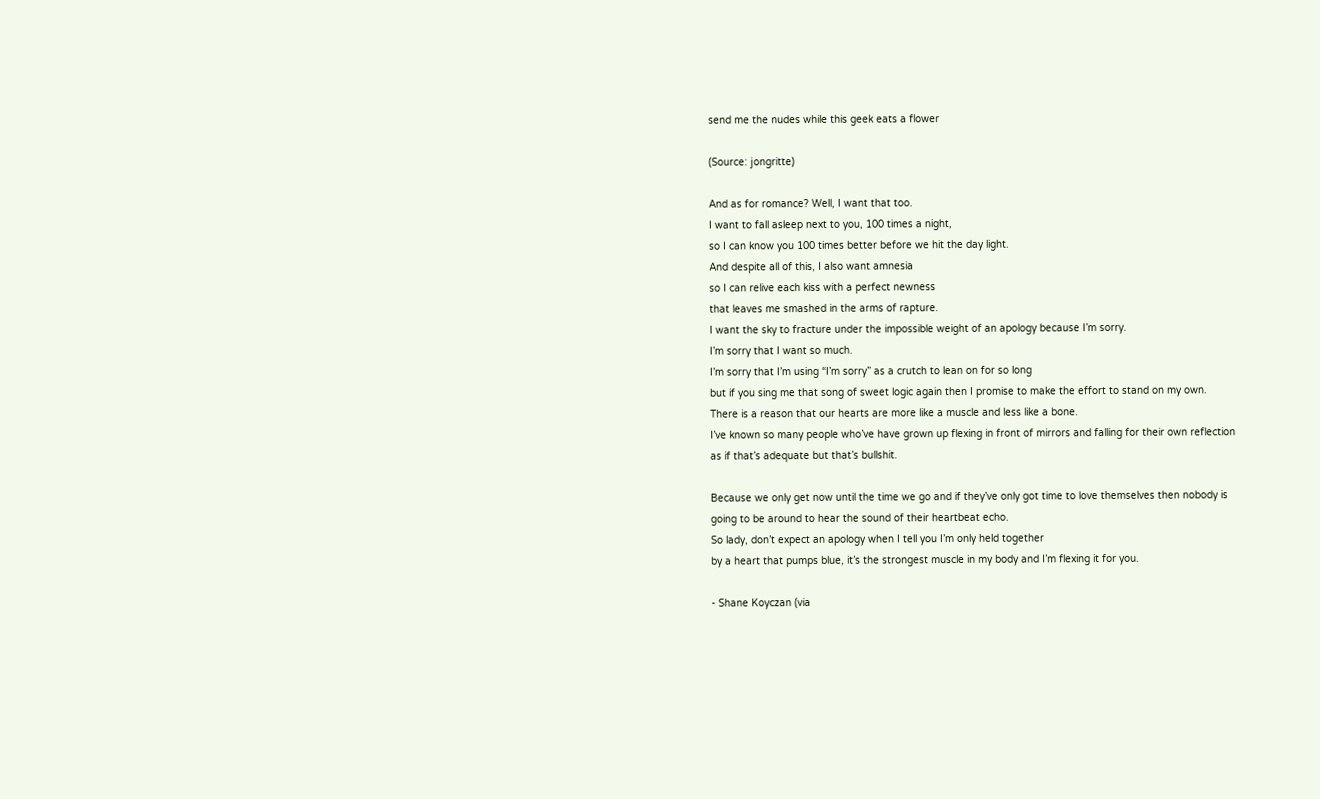send me the nudes while this geek eats a flower

(Source: jongritte)

And as for romance? Well, I want that too.
I want to fall asleep next to you, 100 times a night,
so I can know you 100 times better before we hit the day light.
And despite all of this, I also want amnesia
so I can relive each kiss with a perfect newness
that leaves me smashed in the arms of rapture.
I want the sky to fracture under the impossible weight of an apology because I’m sorry.
I’m sorry that I want so much.
I’m sorry that I’m using “I’m sorry” as a crutch to lean on for so long
but if you sing me that song of sweet logic again then I promise to make the effort to stand on my own.
There is a reason that our hearts are more like a muscle and less like a bone.
I’ve known so many people who’ve have grown up flexing in front of mirrors and falling for their own reflection as if that’s adequate but that’s bullshit.

Because we only get now until the time we go and if they’ve only got time to love themselves then nobody is going to be around to hear the sound of their heartbeat echo.
So lady, don’t expect an apology when I tell you I’m only held together
by a heart that pumps blue, it’s the strongest muscle in my body and I’m flexing it for you.

- Shane Koyczan (via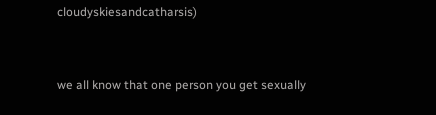cloudyskiesandcatharsis)


we all know that one person you get sexually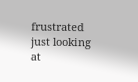frustrated just looking at